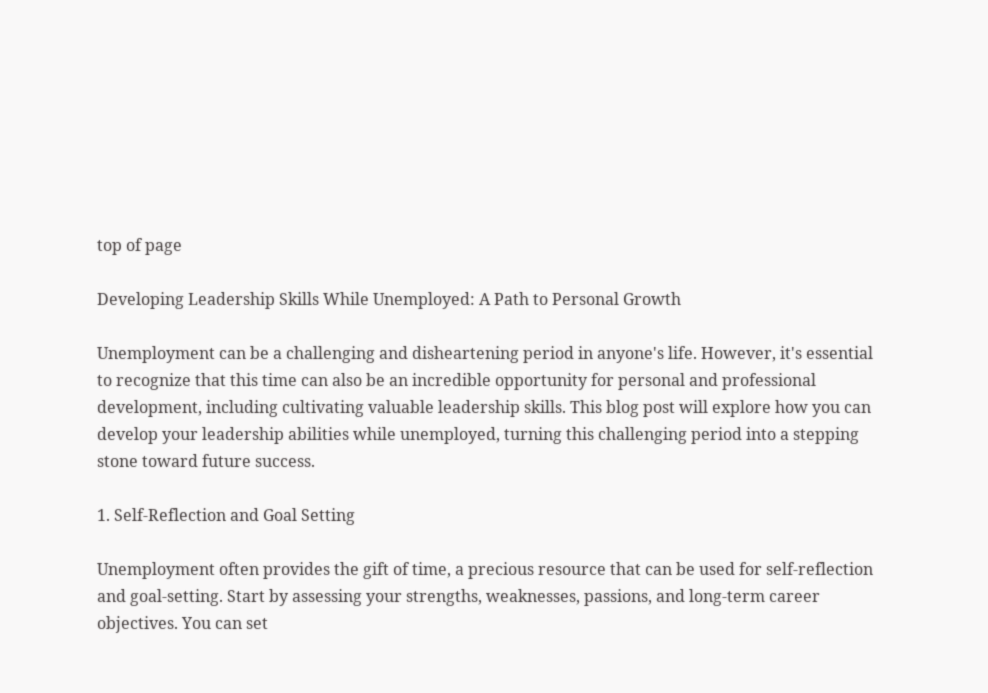top of page

Developing Leadership Skills While Unemployed: A Path to Personal Growth

Unemployment can be a challenging and disheartening period in anyone's life. However, it's essential to recognize that this time can also be an incredible opportunity for personal and professional development, including cultivating valuable leadership skills. This blog post will explore how you can develop your leadership abilities while unemployed, turning this challenging period into a stepping stone toward future success.

1. Self-Reflection and Goal Setting

Unemployment often provides the gift of time, a precious resource that can be used for self-reflection and goal-setting. Start by assessing your strengths, weaknesses, passions, and long-term career objectives. You can set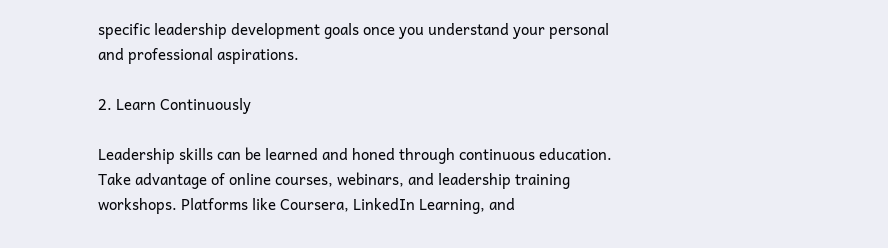specific leadership development goals once you understand your personal and professional aspirations.

2. Learn Continuously

Leadership skills can be learned and honed through continuous education. Take advantage of online courses, webinars, and leadership training workshops. Platforms like Coursera, LinkedIn Learning, and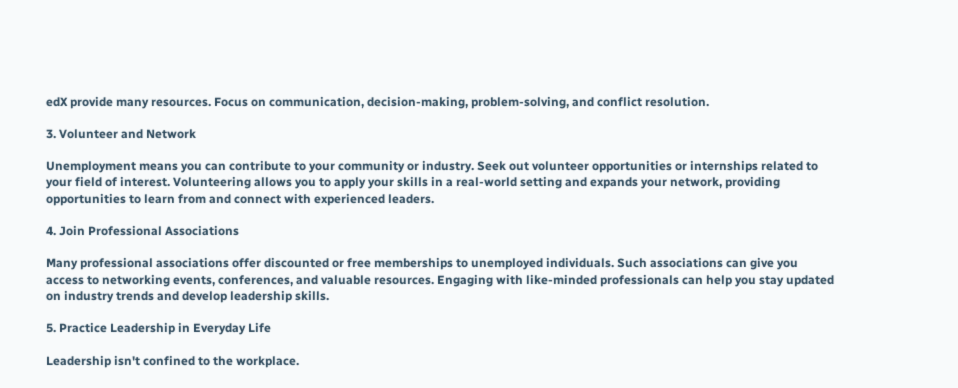edX provide many resources. Focus on communication, decision-making, problem-solving, and conflict resolution.

3. Volunteer and Network

Unemployment means you can contribute to your community or industry. Seek out volunteer opportunities or internships related to your field of interest. Volunteering allows you to apply your skills in a real-world setting and expands your network, providing opportunities to learn from and connect with experienced leaders.

4. Join Professional Associations

Many professional associations offer discounted or free memberships to unemployed individuals. Such associations can give you access to networking events, conferences, and valuable resources. Engaging with like-minded professionals can help you stay updated on industry trends and develop leadership skills.

5. Practice Leadership in Everyday Life

Leadership isn't confined to the workplace.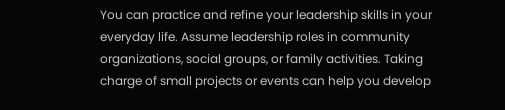You can practice and refine your leadership skills in your everyday life. Assume leadership roles in community organizations, social groups, or family activities. Taking charge of small projects or events can help you develop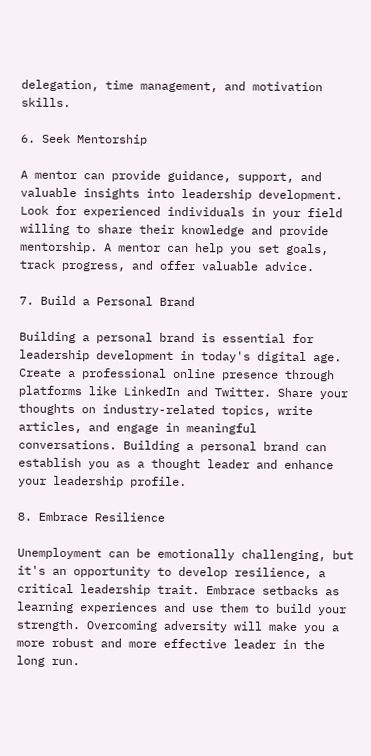delegation, time management, and motivation skills.

6. Seek Mentorship

A mentor can provide guidance, support, and valuable insights into leadership development. Look for experienced individuals in your field willing to share their knowledge and provide mentorship. A mentor can help you set goals, track progress, and offer valuable advice.

7. Build a Personal Brand

Building a personal brand is essential for leadership development in today's digital age. Create a professional online presence through platforms like LinkedIn and Twitter. Share your thoughts on industry-related topics, write articles, and engage in meaningful conversations. Building a personal brand can establish you as a thought leader and enhance your leadership profile.

8. Embrace Resilience

Unemployment can be emotionally challenging, but it's an opportunity to develop resilience, a critical leadership trait. Embrace setbacks as learning experiences and use them to build your strength. Overcoming adversity will make you a more robust and more effective leader in the long run.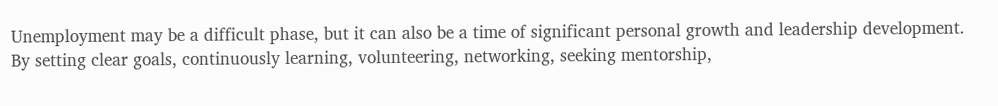Unemployment may be a difficult phase, but it can also be a time of significant personal growth and leadership development. By setting clear goals, continuously learning, volunteering, networking, seeking mentorship,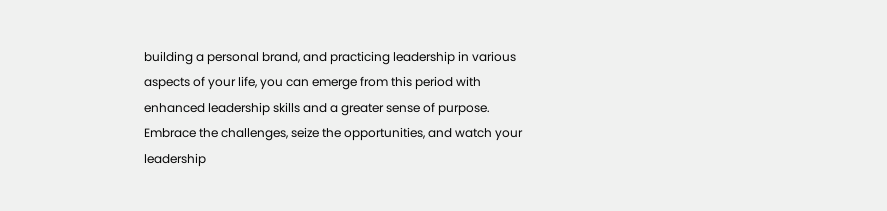building a personal brand, and practicing leadership in various aspects of your life, you can emerge from this period with enhanced leadership skills and a greater sense of purpose. Embrace the challenges, seize the opportunities, and watch your leadership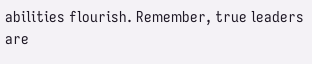abilities flourish. Remember, true leaders are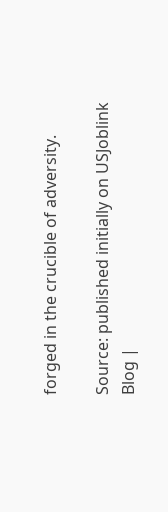forged in the crucible of adversity.

Source: published initially on USJoblink Blog |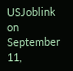USJoblink on September 11,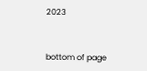2023


bottom of page